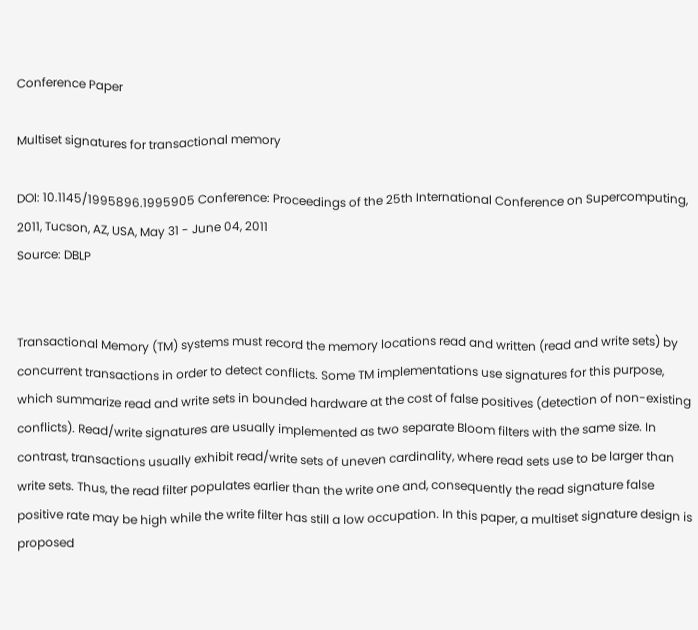Conference Paper

Multiset signatures for transactional memory

DOI: 10.1145/1995896.1995905 Conference: Proceedings of the 25th International Conference on Supercomputing, 2011, Tucson, AZ, USA, May 31 - June 04, 2011
Source: DBLP


Transactional Memory (TM) systems must record the memory locations read and written (read and write sets) by concurrent transactions in order to detect conflicts. Some TM implementations use signatures for this purpose, which summarize read and write sets in bounded hardware at the cost of false positives (detection of non-existing conflicts). Read/write signatures are usually implemented as two separate Bloom filters with the same size. In contrast, transactions usually exhibit read/write sets of uneven cardinality, where read sets use to be larger than write sets. Thus, the read filter populates earlier than the write one and, consequently the read signature false positive rate may be high while the write filter has still a low occupation. In this paper, a multiset signature design is proposed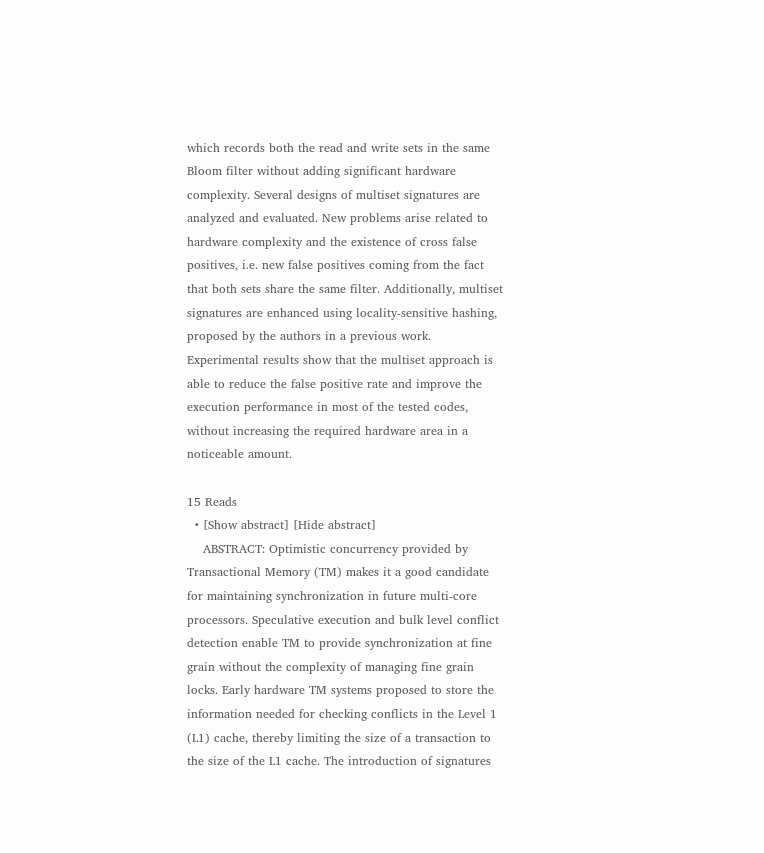which records both the read and write sets in the same Bloom filter without adding significant hardware complexity. Several designs of multiset signatures are analyzed and evaluated. New problems arise related to hardware complexity and the existence of cross false positives, i.e. new false positives coming from the fact that both sets share the same filter. Additionally, multiset signatures are enhanced using locality-sensitive hashing, proposed by the authors in a previous work. Experimental results show that the multiset approach is able to reduce the false positive rate and improve the execution performance in most of the tested codes, without increasing the required hardware area in a noticeable amount.

15 Reads
  • [Show abstract] [Hide abstract]
    ABSTRACT: Optimistic concurrency provided by Transactional Memory (TM) makes it a good candidate for maintaining synchronization in future multi-core processors. Speculative execution and bulk level conflict detection enable TM to provide synchronization at fine grain without the complexity of managing fine grain locks. Early hardware TM systems proposed to store the information needed for checking conflicts in the Level 1 (L1) cache, thereby limiting the size of a transaction to the size of the L1 cache. The introduction of signatures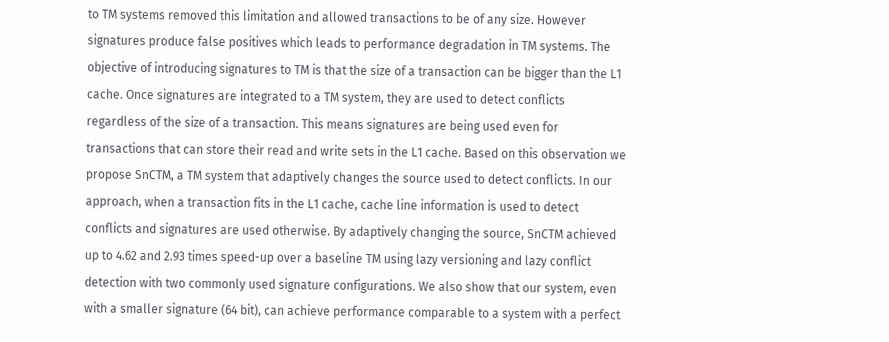to TM systems removed this limitation and allowed transactions to be of any size. However signatures produce false positives which leads to performance degradation in TM systems. The objective of introducing signatures to TM is that the size of a transaction can be bigger than the L1 cache. Once signatures are integrated to a TM system, they are used to detect conflicts regardless of the size of a transaction. This means signatures are being used even for transactions that can store their read and write sets in the L1 cache. Based on this observation we propose SnCTM, a TM system that adaptively changes the source used to detect conflicts. In our approach, when a transaction fits in the L1 cache, cache line information is used to detect conflicts and signatures are used otherwise. By adaptively changing the source, SnCTM achieved up to 4.62 and 2.93 times speed-up over a baseline TM using lazy versioning and lazy conflict detection with two commonly used signature configurations. We also show that our system, even with a smaller signature (64 bit), can achieve performance comparable to a system with a perfect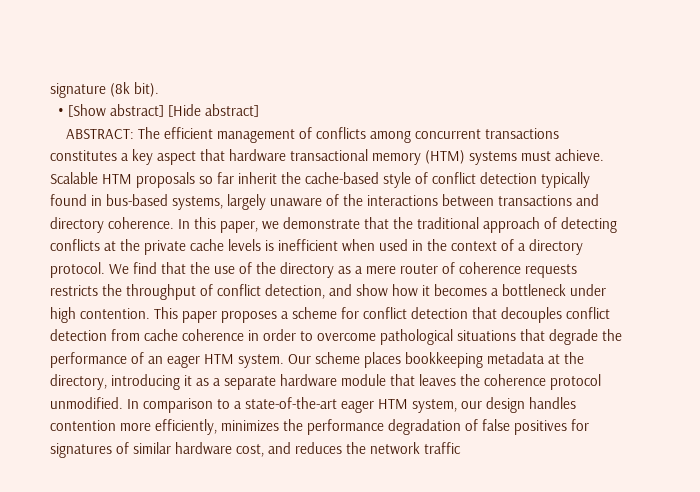signature (8k bit).
  • [Show abstract] [Hide abstract]
    ABSTRACT: The efficient management of conflicts among concurrent transactions constitutes a key aspect that hardware transactional memory (HTM) systems must achieve. Scalable HTM proposals so far inherit the cache-based style of conflict detection typically found in bus-based systems, largely unaware of the interactions between transactions and directory coherence. In this paper, we demonstrate that the traditional approach of detecting conflicts at the private cache levels is inefficient when used in the context of a directory protocol. We find that the use of the directory as a mere router of coherence requests restricts the throughput of conflict detection, and show how it becomes a bottleneck under high contention. This paper proposes a scheme for conflict detection that decouples conflict detection from cache coherence in order to overcome pathological situations that degrade the performance of an eager HTM system. Our scheme places bookkeeping metadata at the directory, introducing it as a separate hardware module that leaves the coherence protocol unmodified. In comparison to a state-of-the-art eager HTM system, our design handles contention more efficiently, minimizes the performance degradation of false positives for signatures of similar hardware cost, and reduces the network traffic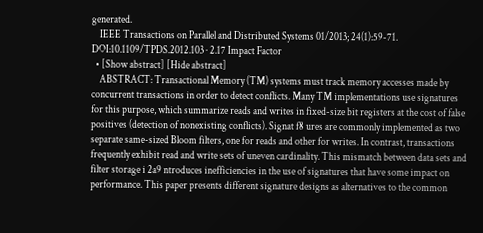generated.
    IEEE Transactions on Parallel and Distributed Systems 01/2013; 24(1):59-71. DOI:10.1109/TPDS.2012.103 · 2.17 Impact Factor
  • [Show abstract] [Hide abstract]
    ABSTRACT: Transactional Memory (TM) systems must track memory accesses made by concurrent transactions in order to detect conflicts. Many TM implementations use signatures for this purpose, which summarize reads and writes in fixed-size bit registers at the cost of false positives (detection of nonexisting conflicts). Signat f8 ures are commonly implemented as two separate same-sized Bloom filters, one for reads and other for writes. In contrast, transactions frequently exhibit read and write sets of uneven cardinality. This mismatch between data sets and filter storage i 2a9 ntroduces inefficiencies in the use of signatures that have some impact on performance. This paper presents different signature designs as alternatives to the common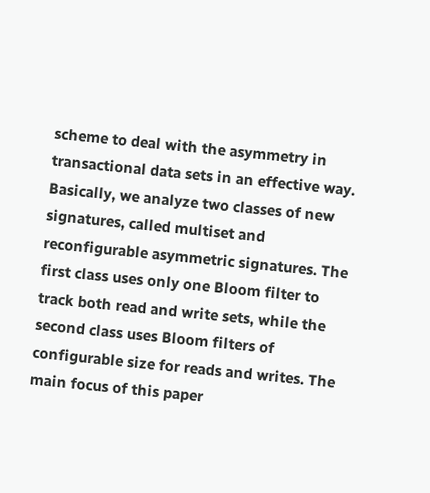scheme to deal with the asymmetry in transactional data sets in an effective way. Basically, we analyze two classes of new signatures, called multiset and reconfigurable asymmetric signatures. The first class uses only one Bloom filter to track both read and write sets, while the second class uses Bloom filters of configurable size for reads and writes. The main focus of this paper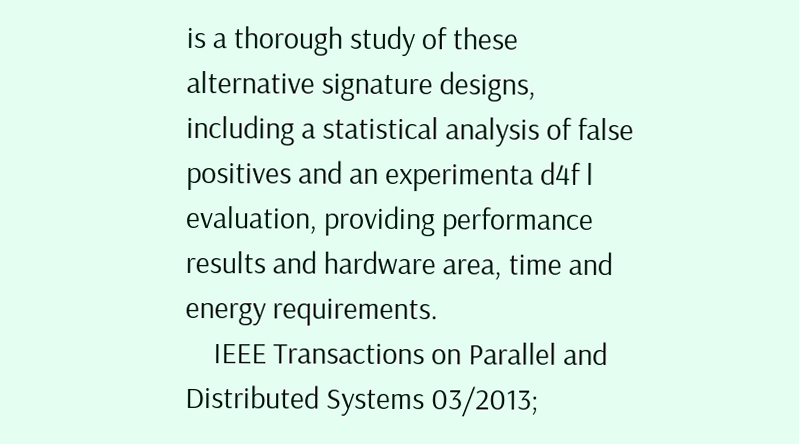is a thorough study of these alternative signature designs, including a statistical analysis of false positives and an experimenta d4f l evaluation, providing performance results and hardware area, time and energy requirements.
    IEEE Transactions on Parallel and Distributed Systems 03/2013;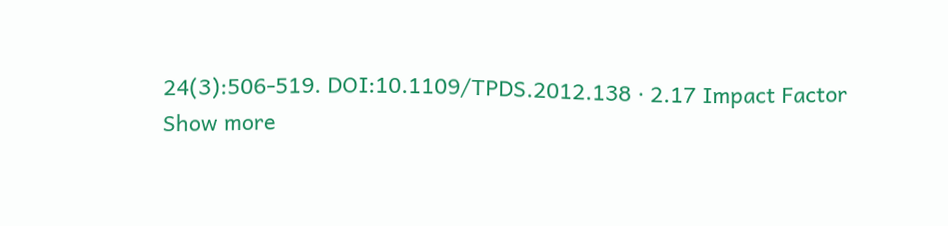24(3):506-519. DOI:10.1109/TPDS.2012.138 · 2.17 Impact Factor
Show more